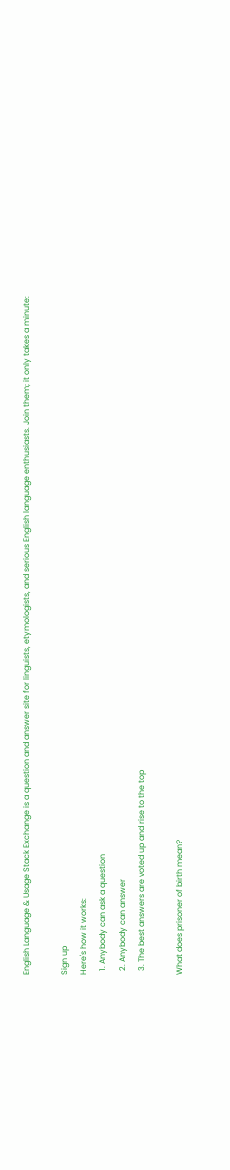English Language & Usage Stack Exchange is a question and answer site for linguists, etymologists, and serious English language enthusiasts. Join them; it only takes a minute:

Sign up
Here's how it works:
  1. Anybody can ask a question
  2. Anybody can answer
  3. The best answers are voted up and rise to the top

What does prisoner of birth mean?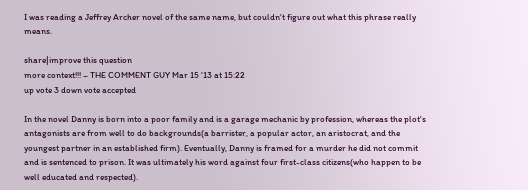I was reading a Jeffrey Archer novel of the same name, but couldn't figure out what this phrase really means.

share|improve this question
more context!!! – THE COMMENT GUY Mar 15 '13 at 15:22
up vote 3 down vote accepted

In the novel Danny is born into a poor family and is a garage mechanic by profession, whereas the plot's antagonists are from well to do backgrounds(a barrister, a popular actor, an aristocrat, and the youngest partner in an established firm). Eventually, Danny is framed for a murder he did not commit and is sentenced to prison. It was ultimately his word against four first-class citizens(who happen to be well educated and respected).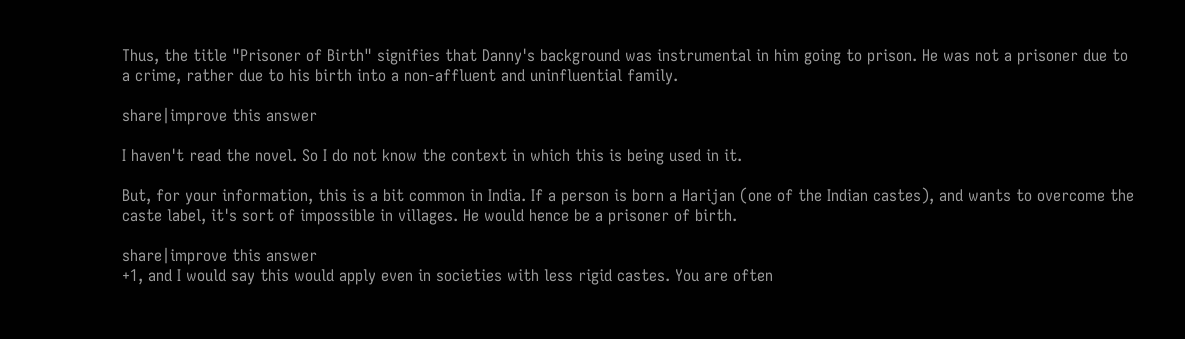Thus, the title "Prisoner of Birth" signifies that Danny's background was instrumental in him going to prison. He was not a prisoner due to a crime, rather due to his birth into a non-affluent and uninfluential family.

share|improve this answer

I haven't read the novel. So I do not know the context in which this is being used in it.

But, for your information, this is a bit common in India. If a person is born a Harijan (one of the Indian castes), and wants to overcome the caste label, it's sort of impossible in villages. He would hence be a prisoner of birth.

share|improve this answer
+1, and I would say this would apply even in societies with less rigid castes. You are often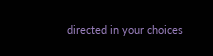directed in your choices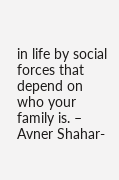in life by social forces that depend on who your family is. – Avner Shahar-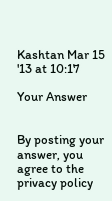Kashtan Mar 15 '13 at 10:17

Your Answer


By posting your answer, you agree to the privacy policy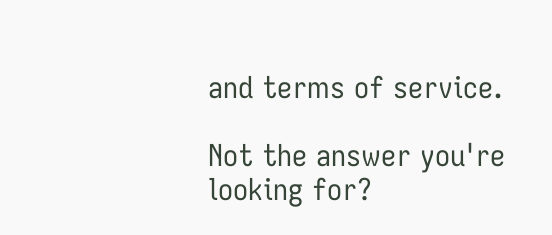and terms of service.

Not the answer you're looking for?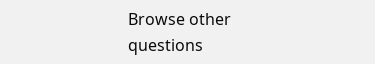Browse other questions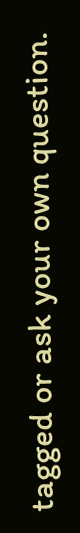tagged or ask your own question.